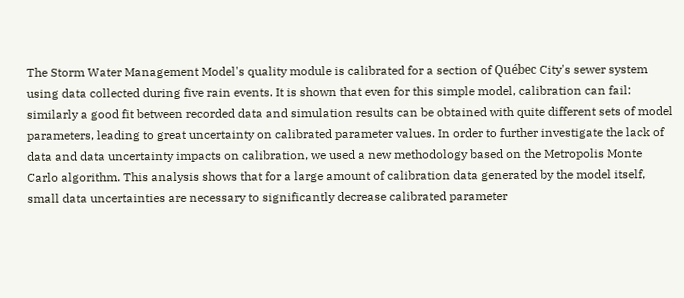The Storm Water Management Model's quality module is calibrated for a section of Québec City's sewer system using data collected during five rain events. It is shown that even for this simple model, calibration can fail: similarly a good fit between recorded data and simulation results can be obtained with quite different sets of model parameters, leading to great uncertainty on calibrated parameter values. In order to further investigate the lack of data and data uncertainty impacts on calibration, we used a new methodology based on the Metropolis Monte Carlo algorithm. This analysis shows that for a large amount of calibration data generated by the model itself, small data uncertainties are necessary to significantly decrease calibrated parameter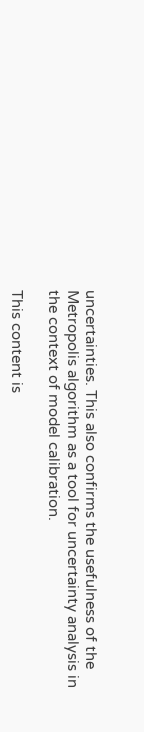uncertainties. This also confirms the usefulness of the Metropolis algorithm as a tool for uncertainty analysis in the context of model calibration.

This content is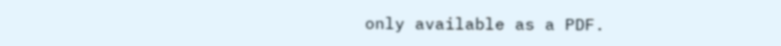only available as a PDF.